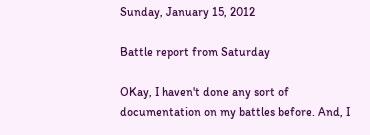Sunday, January 15, 2012

Battle report from Saturday

OKay, I haven't done any sort of documentation on my battles before. And, I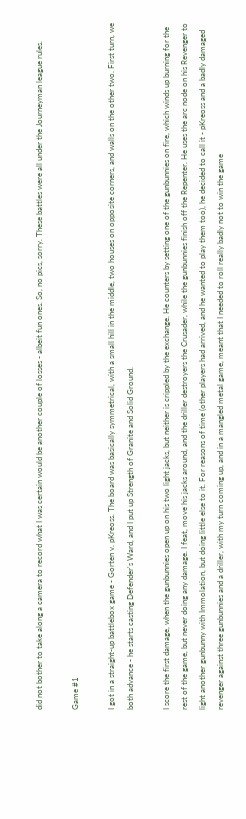did not bother to take along a camera to record what I was certain would be another couple of losses - albeit fun ones. So, no pics, sorry. These battles were all under the Journeyman league rules.

Game #1

I got in a straight-up battlebox game - Gorten v. pKreoss. The board was basically symmetrical, with a small hill in the middle, two houses on opposite corners, and walls on the other two. First turn, we both advance - he starts casting Defender's Ward, and I put up Strength of Granite and Solid Ground.

I score the first damage, when the gunbunnies open up on his two light jacks, but neither is crippled by the exchange. He counters by setting one of the gunbunnies on fire, which winds up burning for the rest of the game, but never doing any damage. I feat, move his jacks around, and the driller destroyers the Crusader, while the gunbunnies finish off the Repenter. He uses the arc node on his Revenger to light another gunbunny with Immolation, but doing little else to it. For reasons of time (other players had arrived, and he wanted to play them too), he decided to call it - pKreoss and a badly damaged revenger against three gunbunnies and a driller, with my turn coming up, and in a mangled metal game, meant that I needed to roll really badly not to win the game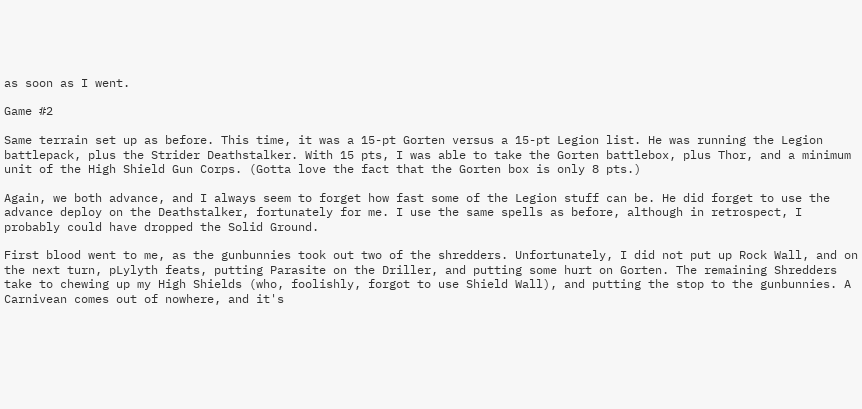as soon as I went.

Game #2

Same terrain set up as before. This time, it was a 15-pt Gorten versus a 15-pt Legion list. He was running the Legion battlepack, plus the Strider Deathstalker. With 15 pts, I was able to take the Gorten battlebox, plus Thor, and a minimum unit of the High Shield Gun Corps. (Gotta love the fact that the Gorten box is only 8 pts.)

Again, we both advance, and I always seem to forget how fast some of the Legion stuff can be. He did forget to use the advance deploy on the Deathstalker, fortunately for me. I use the same spells as before, although in retrospect, I probably could have dropped the Solid Ground.

First blood went to me, as the gunbunnies took out two of the shredders. Unfortunately, I did not put up Rock Wall, and on the next turn, pLylyth feats, putting Parasite on the Driller, and putting some hurt on Gorten. The remaining Shredders take to chewing up my High Shields (who, foolishly, forgot to use Shield Wall), and putting the stop to the gunbunnies. A Carnivean comes out of nowhere, and it's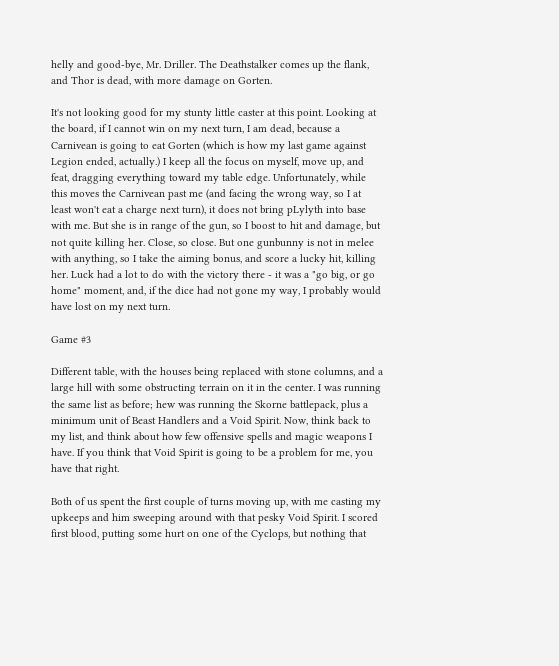helly and good-bye, Mr. Driller. The Deathstalker comes up the flank, and Thor is dead, with more damage on Gorten.

It's not looking good for my stunty little caster at this point. Looking at the board, if I cannot win on my next turn, I am dead, because a Carnivean is going to eat Gorten (which is how my last game against Legion ended, actually.) I keep all the focus on myself, move up, and feat, dragging everything toward my table edge. Unfortunately, while this moves the Carnivean past me (and facing the wrong way, so I at least won't eat a charge next turn), it does not bring pLylyth into base with me. But she is in range of the gun, so I boost to hit and damage, but not quite killing her. Close, so close. But one gunbunny is not in melee with anything, so I take the aiming bonus, and score a lucky hit, killing her. Luck had a lot to do with the victory there - it was a "go big, or go home" moment, and, if the dice had not gone my way, I probably would have lost on my next turn.

Game #3

Different table, with the houses being replaced with stone columns, and a large hill with some obstructing terrain on it in the center. I was running the same list as before; hew was running the Skorne battlepack, plus a minimum unit of Beast Handlers and a Void Spirit. Now, think back to my list, and think about how few offensive spells and magic weapons I have. If you think that Void Spirit is going to be a problem for me, you have that right.

Both of us spent the first couple of turns moving up, with me casting my upkeeps and him sweeping around with that pesky Void Spirit. I scored first blood, putting some hurt on one of the Cyclops, but nothing that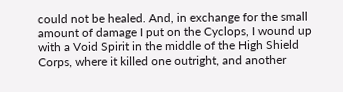could not be healed. And, in exchange for the small amount of damage I put on the Cyclops, I wound up with a Void Spirit in the middle of the High Shield Corps, where it killed one outright, and another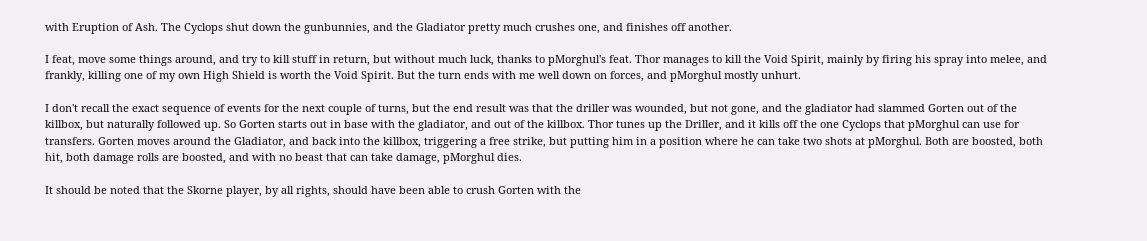with Eruption of Ash. The Cyclops shut down the gunbunnies, and the Gladiator pretty much crushes one, and finishes off another.

I feat, move some things around, and try to kill stuff in return, but without much luck, thanks to pMorghul's feat. Thor manages to kill the Void Spirit, mainly by firing his spray into melee, and frankly, killing one of my own High Shield is worth the Void Spirit. But the turn ends with me well down on forces, and pMorghul mostly unhurt.

I don't recall the exact sequence of events for the next couple of turns, but the end result was that the driller was wounded, but not gone, and the gladiator had slammed Gorten out of the killbox, but naturally followed up. So Gorten starts out in base with the gladiator, and out of the killbox. Thor tunes up the Driller, and it kills off the one Cyclops that pMorghul can use for transfers. Gorten moves around the Gladiator, and back into the killbox, triggering a free strike, but putting him in a position where he can take two shots at pMorghul. Both are boosted, both hit, both damage rolls are boosted, and with no beast that can take damage, pMorghul dies.

It should be noted that the Skorne player, by all rights, should have been able to crush Gorten with the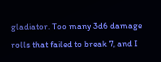gladiator. Too many 3d6 damage rolls that failed to break 7, and I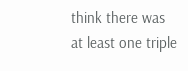think there was at least one triple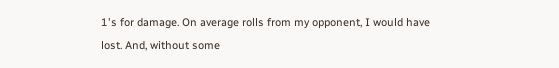1's for damage. On average rolls from my opponent, I would have lost. And, without some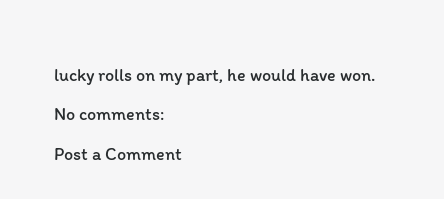lucky rolls on my part, he would have won.

No comments:

Post a Comment